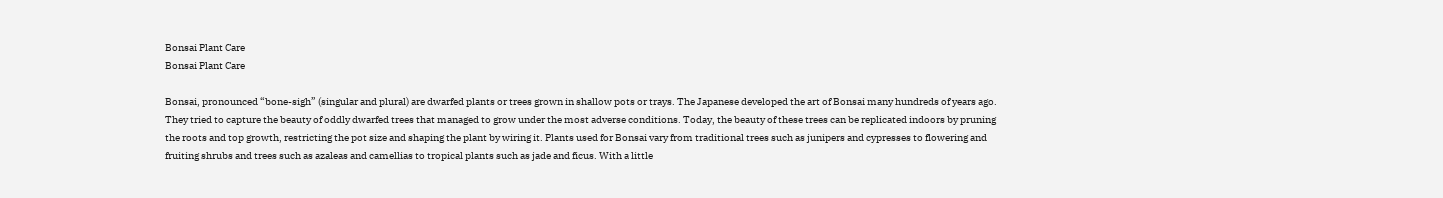Bonsai Plant Care
Bonsai Plant Care

Bonsai, pronounced “bone-sigh” (singular and plural) are dwarfed plants or trees grown in shallow pots or trays. The Japanese developed the art of Bonsai many hundreds of years ago. They tried to capture the beauty of oddly dwarfed trees that managed to grow under the most adverse conditions. Today, the beauty of these trees can be replicated indoors by pruning the roots and top growth, restricting the pot size and shaping the plant by wiring it. Plants used for Bonsai vary from traditional trees such as junipers and cypresses to flowering and fruiting shrubs and trees such as azaleas and camellias to tropical plants such as jade and ficus. With a little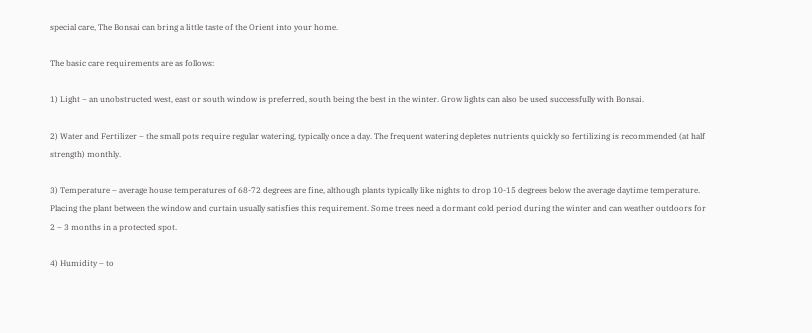special care, The Bonsai can bring a little taste of the Orient into your home.

The basic care requirements are as follows:

1) Light – an unobstructed west, east or south window is preferred, south being the best in the winter. Grow lights can also be used successfully with Bonsai.

2) Water and Fertilizer – the small pots require regular watering, typically once a day. The frequent watering depletes nutrients quickly so fertilizing is recommended (at half strength) monthly.

3) Temperature – average house temperatures of 68-72 degrees are fine, although plants typically like nights to drop 10-15 degrees below the average daytime temperature. Placing the plant between the window and curtain usually satisfies this requirement. Some trees need a dormant cold period during the winter and can weather outdoors for 2 – 3 months in a protected spot.

4) Humidity – to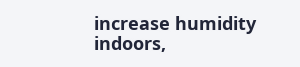increase humidity indoors,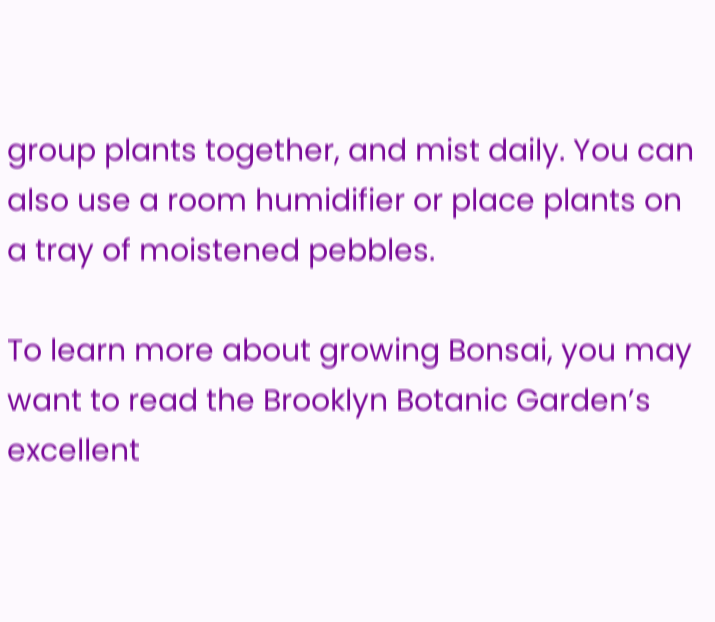group plants together, and mist daily. You can also use a room humidifier or place plants on a tray of moistened pebbles.

To learn more about growing Bonsai, you may want to read the Brooklyn Botanic Garden’s excellent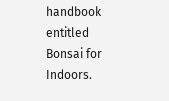handbook entitled Bonsai for Indoors.